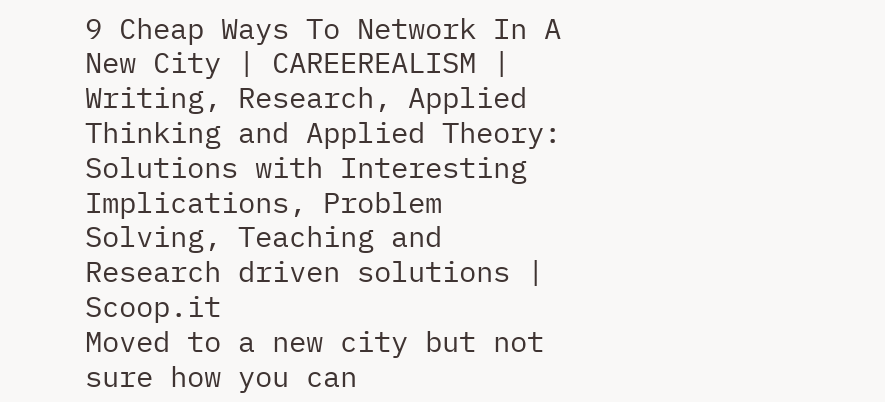9 Cheap Ways To Network In A New City | CAREEREALISM | Writing, Research, Applied Thinking and Applied Theory: Solutions with Interesting Implications, Problem Solving, Teaching and Research driven solutions | Scoop.it
Moved to a new city but not sure how you can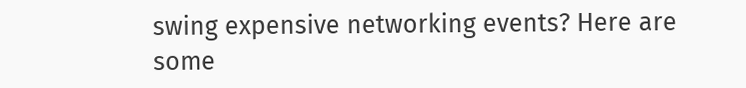swing expensive networking events? Here are some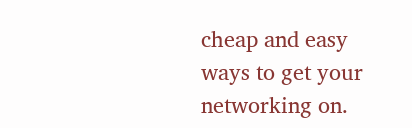cheap and easy ways to get your networking on.